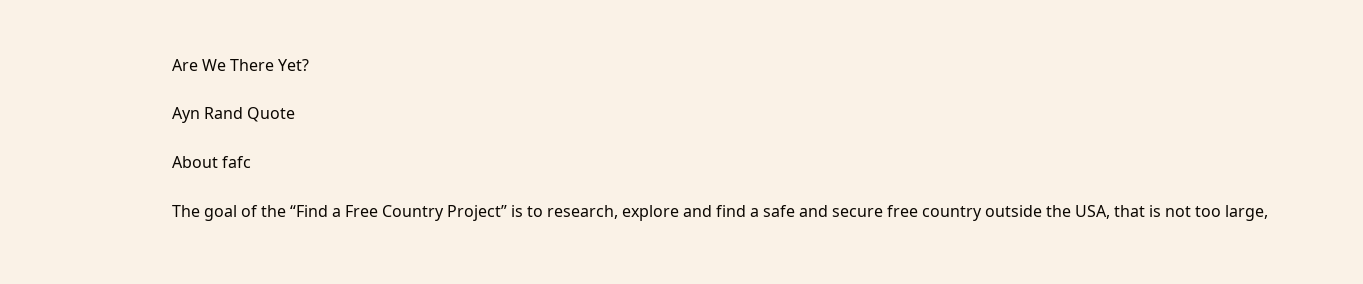Are We There Yet?

Ayn Rand Quote

About fafc

The goal of the “Find a Free Country Project” is to research, explore and find a safe and secure free country outside the USA, that is not too large,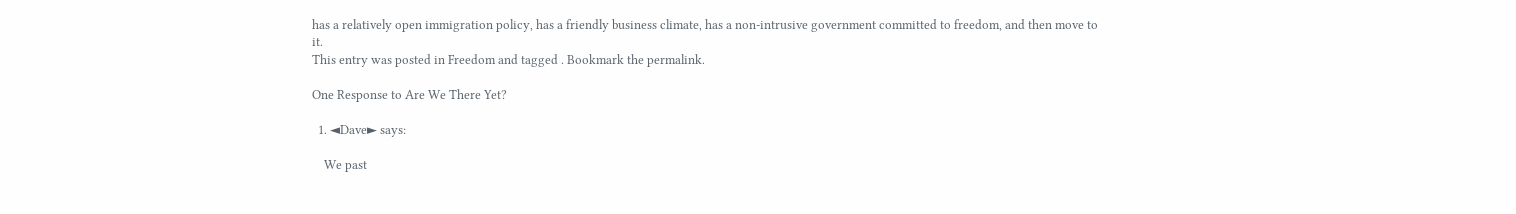has a relatively open immigration policy, has a friendly business climate, has a non-intrusive government committed to freedom, and then move to it.
This entry was posted in Freedom and tagged . Bookmark the permalink.

One Response to Are We There Yet?

  1. ◄Dave► says:

    We past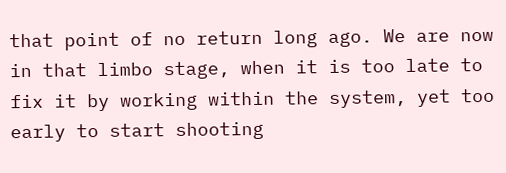that point of no return long ago. We are now in that limbo stage, when it is too late to fix it by working within the system, yet too early to start shooting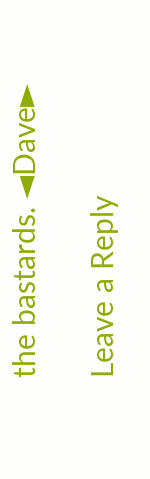the bastards. ◄Dave►

Leave a Reply